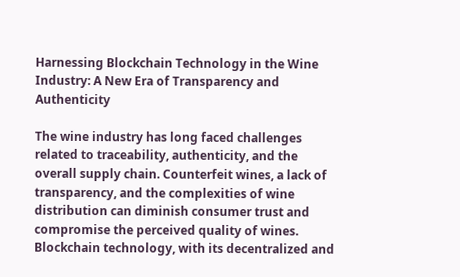Harnessing Blockchain Technology in the Wine Industry: A New Era of Transparency and Authenticity

The wine industry has long faced challenges related to traceability, authenticity, and the overall supply chain. Counterfeit wines, a lack of transparency, and the complexities of wine distribution can diminish consumer trust and compromise the perceived quality of wines. Blockchain technology, with its decentralized and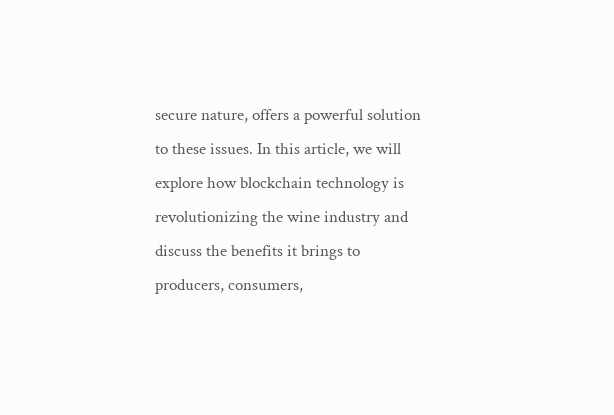secure nature, offers a powerful solution to these issues. In this article, we will explore how blockchain technology is revolutionizing the wine industry and discuss the benefits it brings to producers, consumers,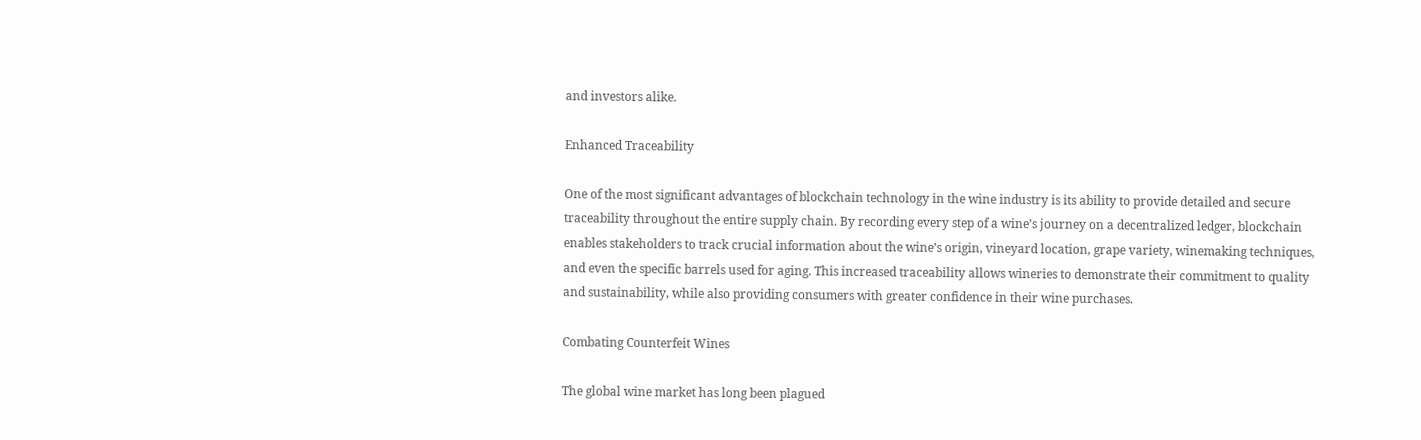and investors alike.

Enhanced Traceability

One of the most significant advantages of blockchain technology in the wine industry is its ability to provide detailed and secure traceability throughout the entire supply chain. By recording every step of a wine’s journey on a decentralized ledger, blockchain enables stakeholders to track crucial information about the wine’s origin, vineyard location, grape variety, winemaking techniques, and even the specific barrels used for aging. This increased traceability allows wineries to demonstrate their commitment to quality and sustainability, while also providing consumers with greater confidence in their wine purchases.

Combating Counterfeit Wines

The global wine market has long been plagued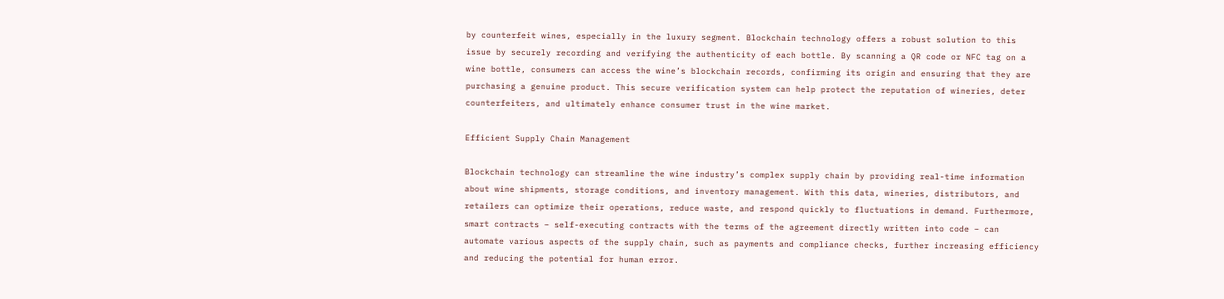by counterfeit wines, especially in the luxury segment. Blockchain technology offers a robust solution to this issue by securely recording and verifying the authenticity of each bottle. By scanning a QR code or NFC tag on a wine bottle, consumers can access the wine’s blockchain records, confirming its origin and ensuring that they are purchasing a genuine product. This secure verification system can help protect the reputation of wineries, deter counterfeiters, and ultimately enhance consumer trust in the wine market.

Efficient Supply Chain Management

Blockchain technology can streamline the wine industry’s complex supply chain by providing real-time information about wine shipments, storage conditions, and inventory management. With this data, wineries, distributors, and retailers can optimize their operations, reduce waste, and respond quickly to fluctuations in demand. Furthermore, smart contracts – self-executing contracts with the terms of the agreement directly written into code – can automate various aspects of the supply chain, such as payments and compliance checks, further increasing efficiency and reducing the potential for human error.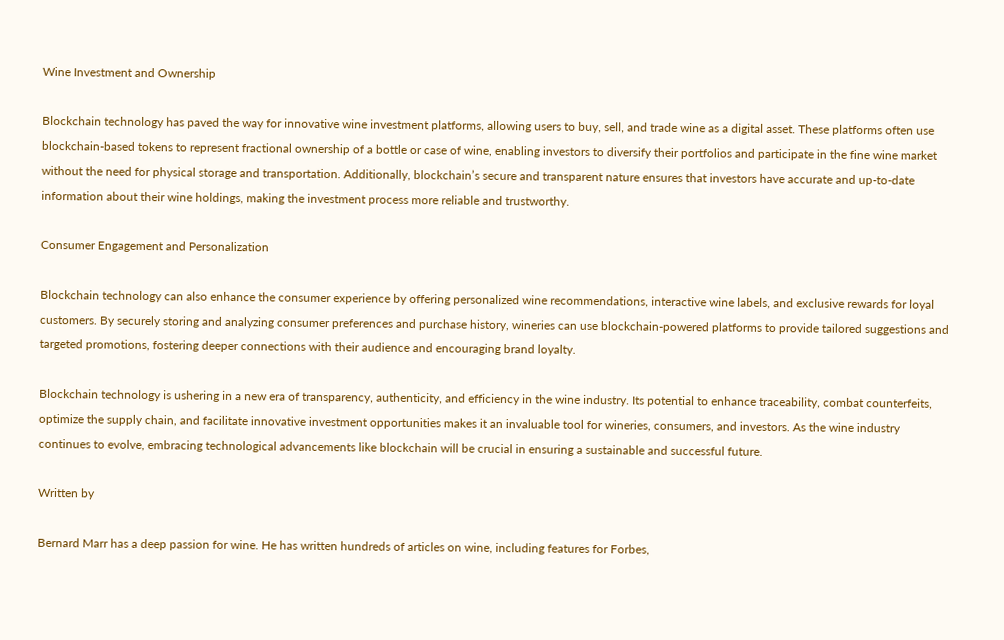Wine Investment and Ownership

Blockchain technology has paved the way for innovative wine investment platforms, allowing users to buy, sell, and trade wine as a digital asset. These platforms often use blockchain-based tokens to represent fractional ownership of a bottle or case of wine, enabling investors to diversify their portfolios and participate in the fine wine market without the need for physical storage and transportation. Additionally, blockchain’s secure and transparent nature ensures that investors have accurate and up-to-date information about their wine holdings, making the investment process more reliable and trustworthy.

Consumer Engagement and Personalization

Blockchain technology can also enhance the consumer experience by offering personalized wine recommendations, interactive wine labels, and exclusive rewards for loyal customers. By securely storing and analyzing consumer preferences and purchase history, wineries can use blockchain-powered platforms to provide tailored suggestions and targeted promotions, fostering deeper connections with their audience and encouraging brand loyalty.

Blockchain technology is ushering in a new era of transparency, authenticity, and efficiency in the wine industry. Its potential to enhance traceability, combat counterfeits, optimize the supply chain, and facilitate innovative investment opportunities makes it an invaluable tool for wineries, consumers, and investors. As the wine industry continues to evolve, embracing technological advancements like blockchain will be crucial in ensuring a sustainable and successful future.

Written by

Bernard Marr has a deep passion for wine. He has written hundreds of articles on wine, including features for Forbes,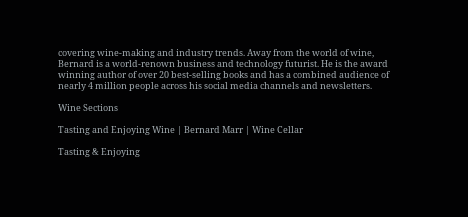covering wine-making and industry trends. Away from the world of wine, Bernard is a world-renown business and technology futurist. He is the award winning author of over 20 best-selling books and has a combined audience of nearly 4 million people across his social media channels and newsletters.

Wine Sections

Tasting and Enjoying Wine | Bernard Marr | Wine Cellar

Tasting & Enjoying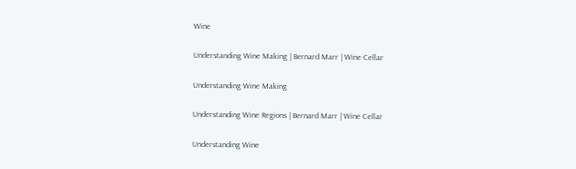Wine

Understanding Wine Making | Bernard Marr | Wine Cellar

Understanding Wine Making

Understanding Wine Regions | Bernard Marr | Wine Cellar

Understanding Wine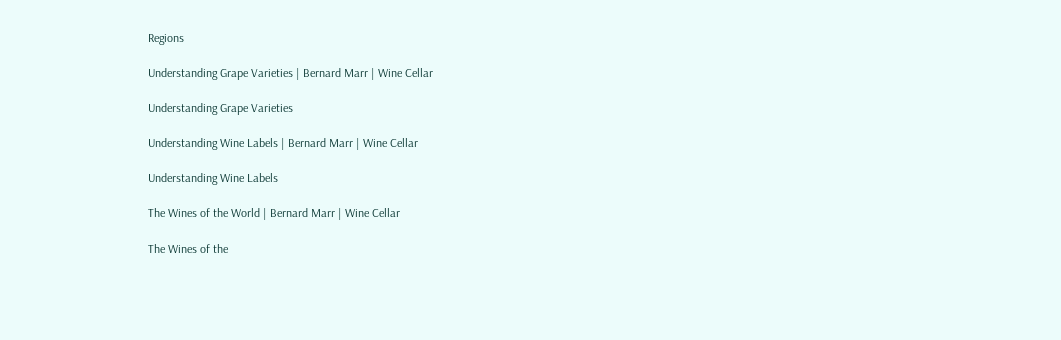Regions

Understanding Grape Varieties | Bernard Marr | Wine Cellar

Understanding Grape Varieties

Understanding Wine Labels | Bernard Marr | Wine Cellar

Understanding Wine Labels

The Wines of the World | Bernard Marr | Wine Cellar

The Wines of the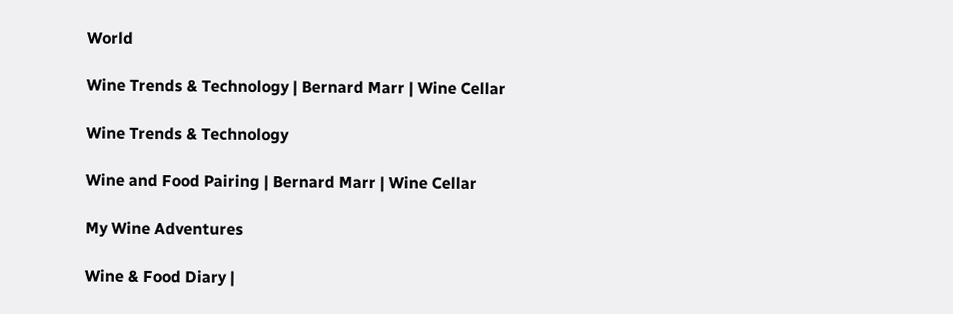World

Wine Trends & Technology | Bernard Marr | Wine Cellar

Wine Trends & Technology

Wine and Food Pairing | Bernard Marr | Wine Cellar

My Wine Adventures

Wine & Food Diary |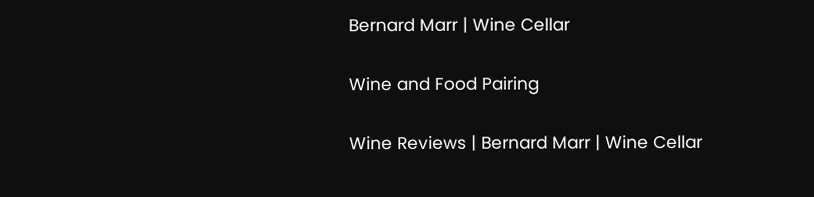Bernard Marr | Wine Cellar

Wine and Food Pairing

Wine Reviews | Bernard Marr | Wine Cellar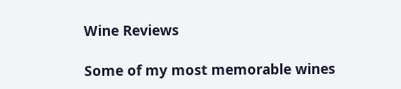Wine Reviews

Some of my most memorable wines